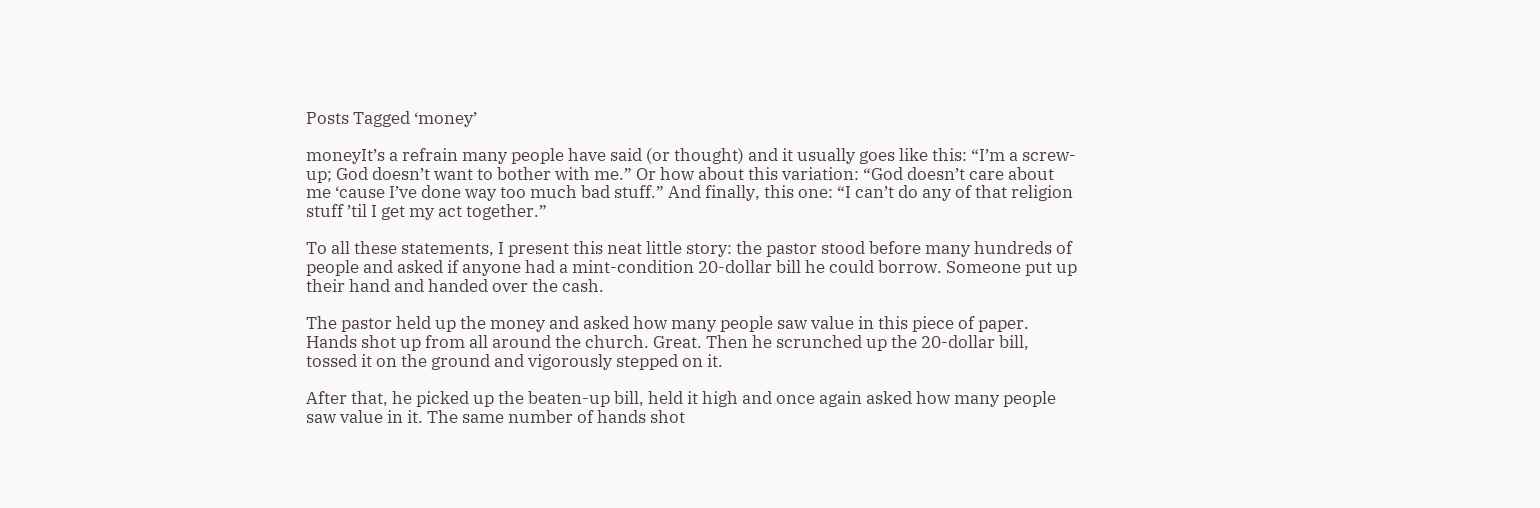Posts Tagged ‘money’

moneyIt’s a refrain many people have said (or thought) and it usually goes like this: “I’m a screw-up; God doesn’t want to bother with me.” Or how about this variation: “God doesn’t care about me ‘cause I’ve done way too much bad stuff.” And finally, this one: “I can’t do any of that religion stuff ’til I get my act together.”

To all these statements, I present this neat little story: the pastor stood before many hundreds of people and asked if anyone had a mint-condition 20-dollar bill he could borrow. Someone put up their hand and handed over the cash.

The pastor held up the money and asked how many people saw value in this piece of paper. Hands shot up from all around the church. Great. Then he scrunched up the 20-dollar bill, tossed it on the ground and vigorously stepped on it.

After that, he picked up the beaten-up bill, held it high and once again asked how many people saw value in it. The same number of hands shot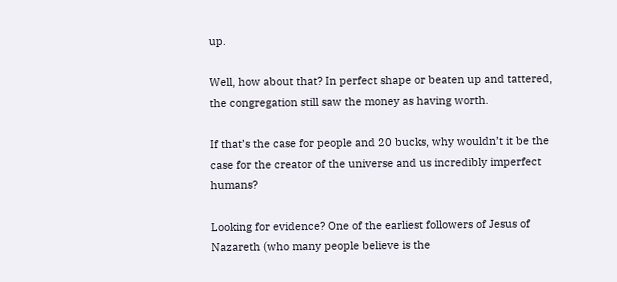up.

Well, how about that? In perfect shape or beaten up and tattered, the congregation still saw the money as having worth.

If that’s the case for people and 20 bucks, why wouldn’t it be the case for the creator of the universe and us incredibly imperfect humans?

Looking for evidence? One of the earliest followers of Jesus of Nazareth (who many people believe is the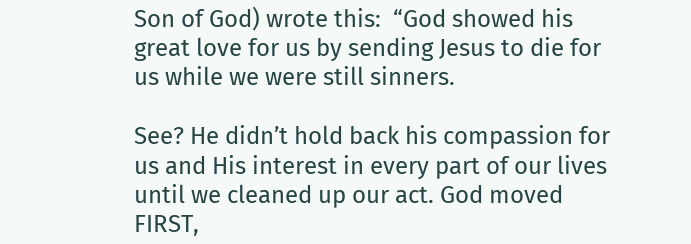Son of God) wrote this:  “God showed his great love for us by sending Jesus to die for us while we were still sinners.

See? He didn’t hold back his compassion for us and His interest in every part of our lives until we cleaned up our act. God moved FIRST,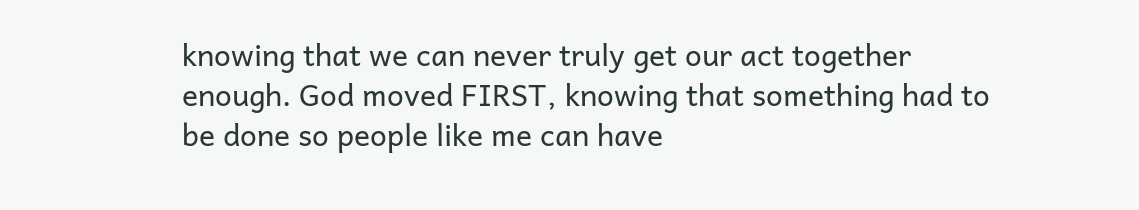knowing that we can never truly get our act together enough. God moved FIRST, knowing that something had to be done so people like me can have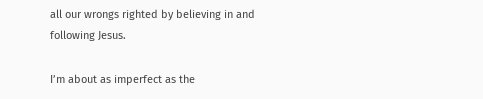all our wrongs righted by believing in and following Jesus.

I’m about as imperfect as the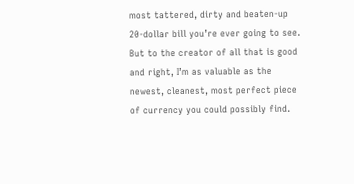most tattered, dirty and beaten-up 20-dollar bill you’re ever going to see. But to the creator of all that is good and right, I’m as valuable as the newest, cleanest, most perfect piece of currency you could possibly find.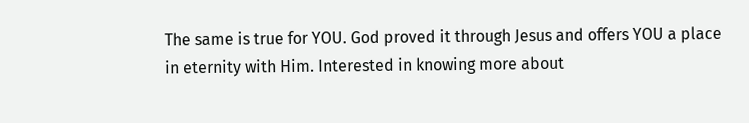The same is true for YOU. God proved it through Jesus and offers YOU a place in eternity with Him. Interested in knowing more about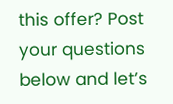this offer? Post your questions below and let’s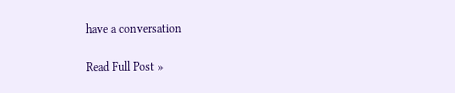have a conversation

Read Full Post »